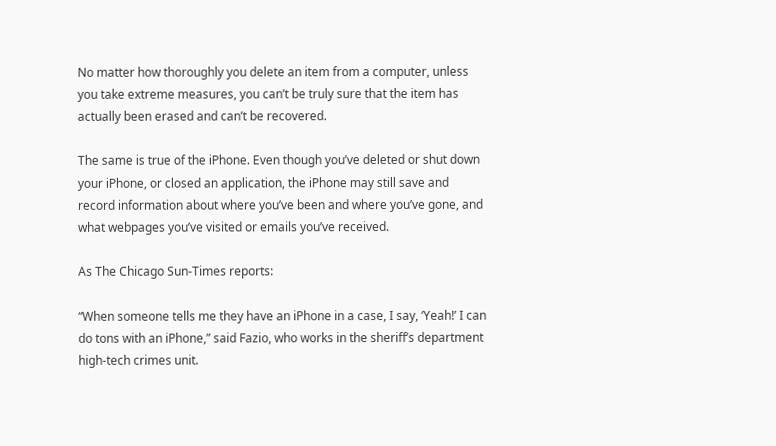No matter how thoroughly you delete an item from a computer, unless you take extreme measures, you can’t be truly sure that the item has actually been erased and can’t be recovered.

The same is true of the iPhone. Even though you’ve deleted or shut down your iPhone, or closed an application, the iPhone may still save and record information about where you’ve been and where you’ve gone, and what webpages you’ve visited or emails you’ve received.

As The Chicago Sun-Times reports:

“When someone tells me they have an iPhone in a case, I say, ‘Yeah!’ I can do tons with an iPhone,” said Fazio, who works in the sheriff’s department high-tech crimes unit.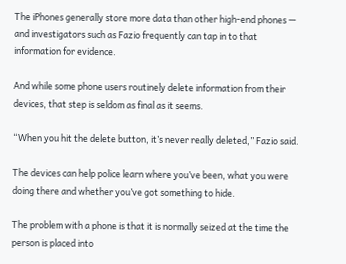The iPhones generally store more data than other high-end phones — and investigators such as Fazio frequently can tap in to that information for evidence.

And while some phone users routinely delete information from their devices, that step is seldom as final as it seems.

“When you hit the delete button, it’s never really deleted,” Fazio said.

The devices can help police learn where you’ve been, what you were doing there and whether you’ve got something to hide.

The problem with a phone is that it is normally seized at the time the person is placed into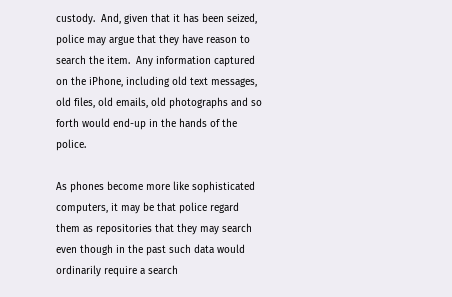custody.  And, given that it has been seized, police may argue that they have reason to search the item.  Any information captured on the iPhone, including old text messages, old files, old emails, old photographs and so forth would end-up in the hands of the police.

As phones become more like sophisticated computers, it may be that police regard them as repositories that they may search even though in the past such data would ordinarily require a search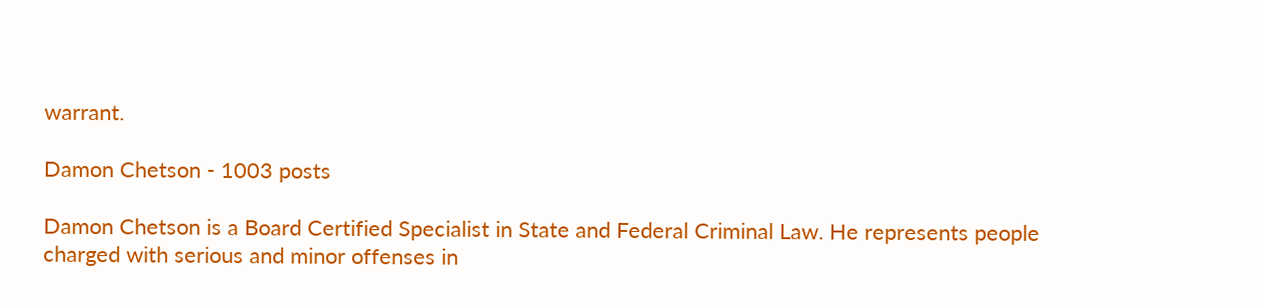warrant.

Damon Chetson - 1003 posts

Damon Chetson is a Board Certified Specialist in State and Federal Criminal Law. He represents people charged with serious and minor offenses in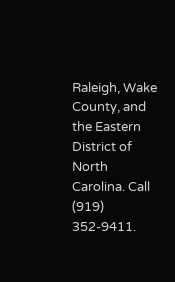Raleigh, Wake County, and the Eastern District of North Carolina. Call (919) 352-9411.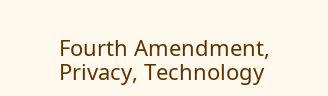Fourth Amendment, Privacy, Technology